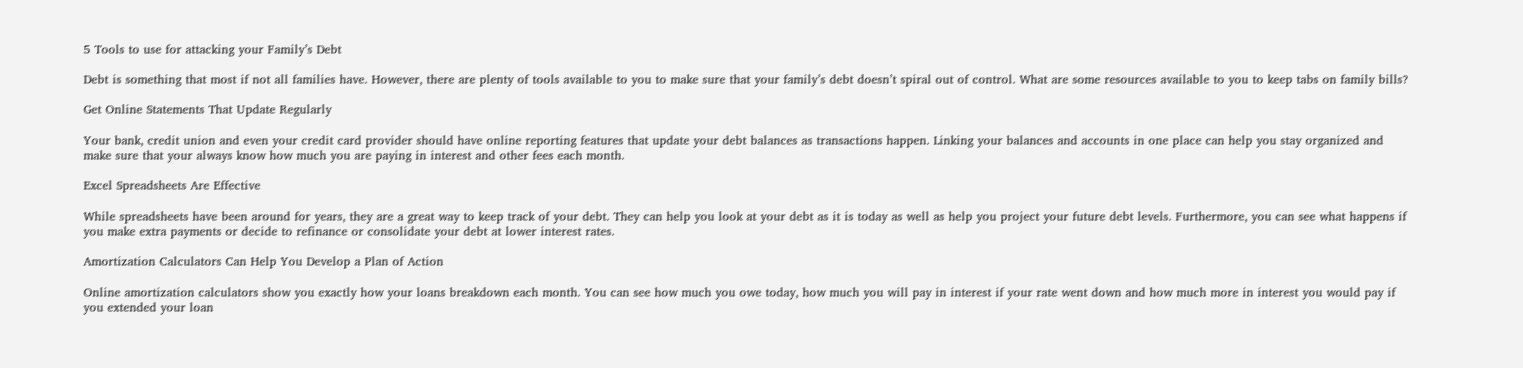5 Tools to use for attacking your Family’s Debt

Debt is something that most if not all families have. However, there are plenty of tools available to you to make sure that your family’s debt doesn’t spiral out of control. What are some resources available to you to keep tabs on family bills?

Get Online Statements That Update Regularly

Your bank, credit union and even your credit card provider should have online reporting features that update your debt balances as transactions happen. Linking your balances and accounts in one place can help you stay organized and make sure that your always know how much you are paying in interest and other fees each month.

Excel Spreadsheets Are Effective

While spreadsheets have been around for years, they are a great way to keep track of your debt. They can help you look at your debt as it is today as well as help you project your future debt levels. Furthermore, you can see what happens if you make extra payments or decide to refinance or consolidate your debt at lower interest rates.

Amortization Calculators Can Help You Develop a Plan of Action

Online amortization calculators show you exactly how your loans breakdown each month. You can see how much you owe today, how much you will pay in interest if your rate went down and how much more in interest you would pay if you extended your loan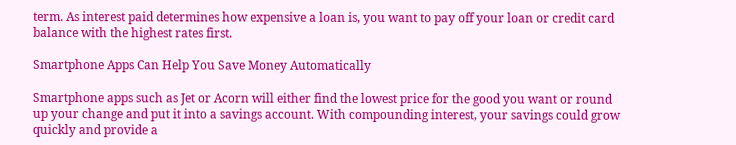term. As interest paid determines how expensive a loan is, you want to pay off your loan or credit card balance with the highest rates first.

Smartphone Apps Can Help You Save Money Automatically

Smartphone apps such as Jet or Acorn will either find the lowest price for the good you want or round up your change and put it into a savings account. With compounding interest, your savings could grow quickly and provide a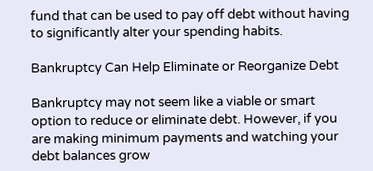fund that can be used to pay off debt without having to significantly alter your spending habits.

Bankruptcy Can Help Eliminate or Reorganize Debt

Bankruptcy may not seem like a viable or smart option to reduce or eliminate debt. However, if you are making minimum payments and watching your debt balances grow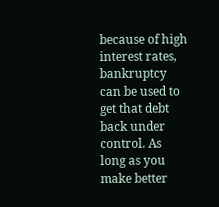because of high interest rates, bankruptcy can be used to get that debt back under control. As long as you make better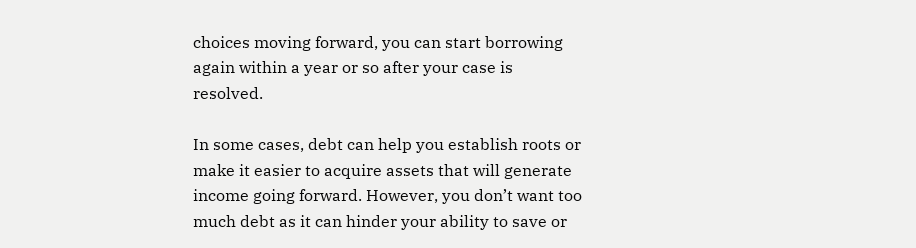choices moving forward, you can start borrowing again within a year or so after your case is resolved.

In some cases, debt can help you establish roots or make it easier to acquire assets that will generate income going forward. However, you don’t want too much debt as it can hinder your ability to save or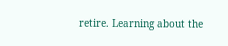retire. Learning about the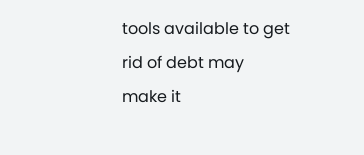tools available to get rid of debt may make it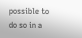possible to do so in a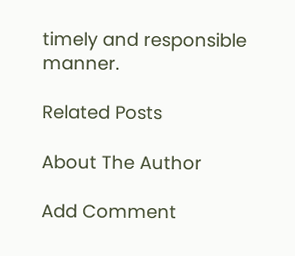timely and responsible manner.

Related Posts

About The Author

Add Comment